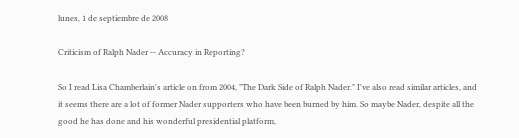lunes, 1 de septiembre de 2008

Criticism of Ralph Nader -- Accuracy in Reporting?

So I read Lisa Chamberlain's article on from 2004, "The Dark Side of Ralph Nader." I've also read similar articles, and it seems there are a lot of former Nader supporters who have been burned by him. So maybe Nader, despite all the good he has done and his wonderful presidential platform,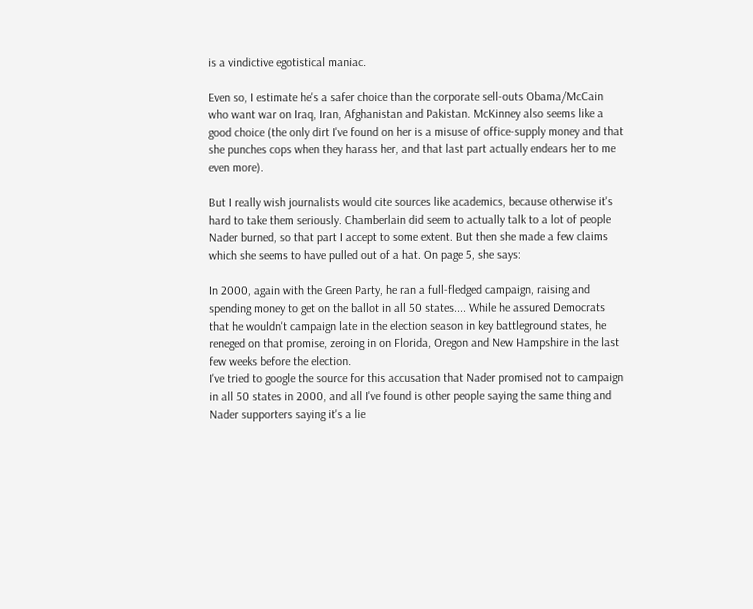is a vindictive egotistical maniac.

Even so, I estimate he's a safer choice than the corporate sell-outs Obama/McCain who want war on Iraq, Iran, Afghanistan and Pakistan. McKinney also seems like a good choice (the only dirt I've found on her is a misuse of office-supply money and that she punches cops when they harass her, and that last part actually endears her to me even more).

But I really wish journalists would cite sources like academics, because otherwise it's hard to take them seriously. Chamberlain did seem to actually talk to a lot of people Nader burned, so that part I accept to some extent. But then she made a few claims which she seems to have pulled out of a hat. On page 5, she says:

In 2000, again with the Green Party, he ran a full-fledged campaign, raising and spending money to get on the ballot in all 50 states.... While he assured Democrats that he wouldn't campaign late in the election season in key battleground states, he reneged on that promise, zeroing in on Florida, Oregon and New Hampshire in the last few weeks before the election.
I've tried to google the source for this accusation that Nader promised not to campaign in all 50 states in 2000, and all I've found is other people saying the same thing and Nader supporters saying it's a lie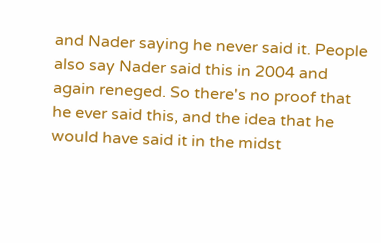and Nader saying he never said it. People also say Nader said this in 2004 and again reneged. So there's no proof that he ever said this, and the idea that he would have said it in the midst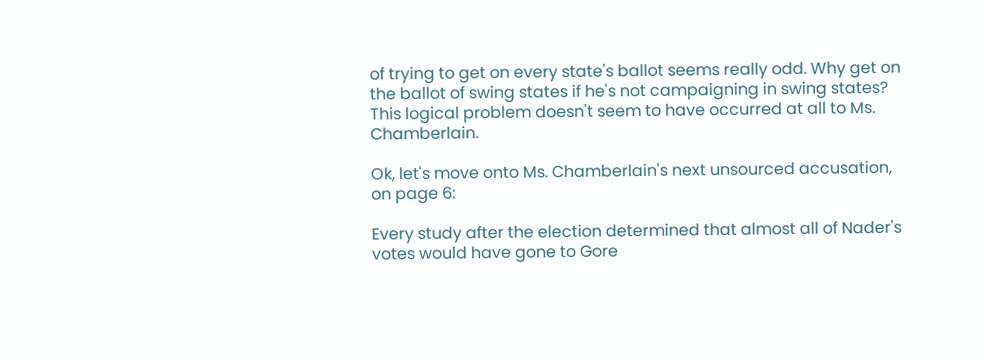of trying to get on every state's ballot seems really odd. Why get on the ballot of swing states if he's not campaigning in swing states? This logical problem doesn't seem to have occurred at all to Ms. Chamberlain.

Ok, let's move onto Ms. Chamberlain's next unsourced accusation, on page 6:

Every study after the election determined that almost all of Nader's votes would have gone to Gore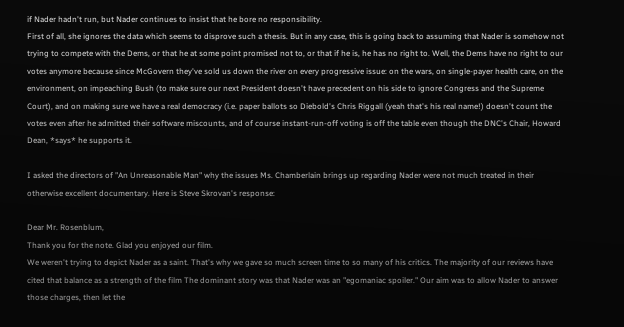if Nader hadn't run, but Nader continues to insist that he bore no responsibility.
First of all, she ignores the data which seems to disprove such a thesis. But in any case, this is going back to assuming that Nader is somehow not trying to compete with the Dems, or that he at some point promised not to, or that if he is, he has no right to. Well, the Dems have no right to our votes anymore because since McGovern they've sold us down the river on every progressive issue: on the wars, on single-payer health care, on the environment, on impeaching Bush (to make sure our next President doesn't have precedent on his side to ignore Congress and the Supreme Court), and on making sure we have a real democracy (i.e. paper ballots so Diebold's Chris Riggall (yeah that's his real name!) doesn't count the votes even after he admitted their software miscounts, and of course instant-run-off voting is off the table even though the DNC's Chair, Howard Dean, *says* he supports it.

I asked the directors of "An Unreasonable Man" why the issues Ms. Chamberlain brings up regarding Nader were not much treated in their otherwise excellent documentary. Here is Steve Skrovan's response:

Dear Mr. Rosenblum,
Thank you for the note. Glad you enjoyed our film.
We weren't trying to depict Nader as a saint. That's why we gave so much screen time to so many of his critics. The majority of our reviews have cited that balance as a strength of the film The dominant story was that Nader was an "egomaniac spoiler." Our aim was to allow Nader to answer those charges, then let the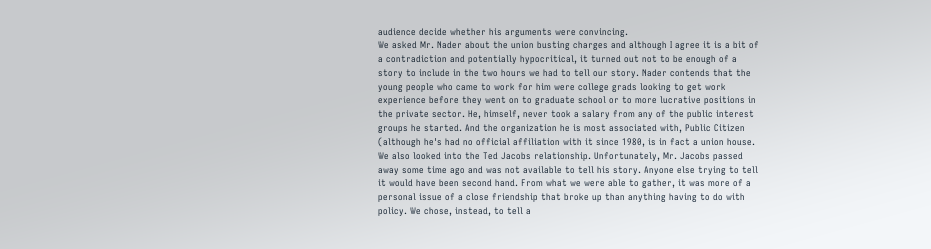audience decide whether his arguments were convincing.
We asked Mr. Nader about the union busting charges and although I agree it is a bit of a contradiction and potentially hypocritical, it turned out not to be enough of a story to include in the two hours we had to tell our story. Nader contends that the young people who came to work for him were college grads looking to get work experience before they went on to graduate school or to more lucrative positions in the private sector. He, himself, never took a salary from any of the public interest groups he started. And the organization he is most associated with, Public Citizen (although he's had no official affiliation with it since 1980, is in fact a union house.
We also looked into the Ted Jacobs relationship. Unfortunately, Mr. Jacobs passed away some time ago and was not available to tell his story. Anyone else trying to tell it would have been second hand. From what we were able to gather, it was more of a personal issue of a close friendship that broke up than anything having to do with policy. We chose, instead, to tell a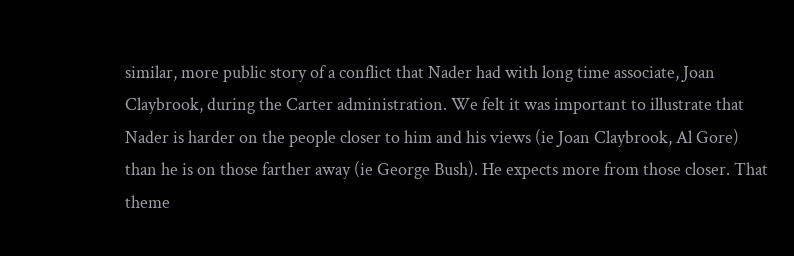similar, more public story of a conflict that Nader had with long time associate, Joan Claybrook, during the Carter administration. We felt it was important to illustrate that Nader is harder on the people closer to him and his views (ie Joan Claybrook, Al Gore) than he is on those farther away (ie George Bush). He expects more from those closer. That theme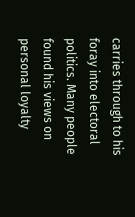carries through to his foray into electoral politics. Many people found his views on personal loyalty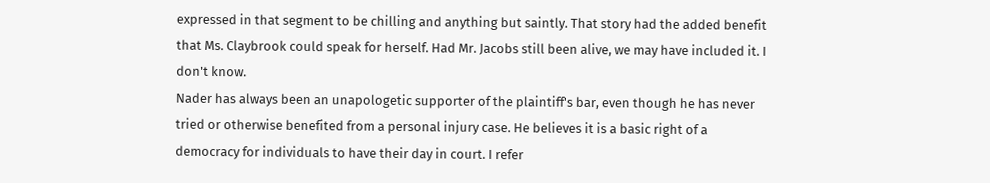expressed in that segment to be chilling and anything but saintly. That story had the added benefit that Ms. Claybrook could speak for herself. Had Mr. Jacobs still been alive, we may have included it. I don't know.
Nader has always been an unapologetic supporter of the plaintiff's bar, even though he has never tried or otherwise benefited from a personal injury case. He believes it is a basic right of a democracy for individuals to have their day in court. I refer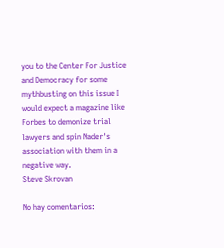you to the Center For Justice and Democracy for some mythbusting on this issue I would expect a magazine like Forbes to demonize trial lawyers and spin Nader's association with them in a negative way.
Steve Skrovan

No hay comentarios: